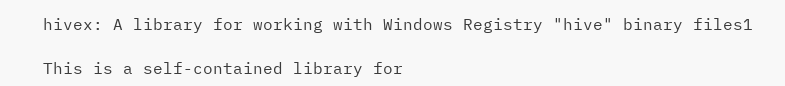hivex: A library for working with Windows Registry "hive" binary files1

This is a self-contained library for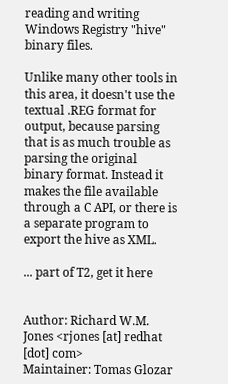reading and writing Windows Registry "hive" binary files.

Unlike many other tools in this area, it doesn't use the textual .REG format for output, because parsing that is as much trouble as parsing the original binary format. Instead it makes the file available through a C API, or there is a separate program to export the hive as XML.

... part of T2, get it here


Author: Richard W.M. Jones <rjones [at] redhat [dot] com>
Maintainer: Tomas Glozar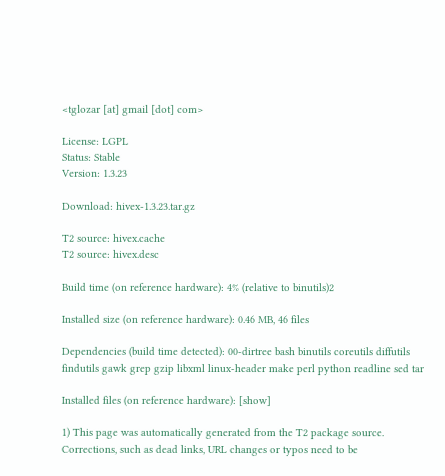<tglozar [at] gmail [dot] com>

License: LGPL
Status: Stable
Version: 1.3.23

Download: hivex-1.3.23.tar.gz

T2 source: hivex.cache
T2 source: hivex.desc

Build time (on reference hardware): 4% (relative to binutils)2

Installed size (on reference hardware): 0.46 MB, 46 files

Dependencies (build time detected): 00-dirtree bash binutils coreutils diffutils findutils gawk grep gzip libxml linux-header make perl python readline sed tar

Installed files (on reference hardware): [show]

1) This page was automatically generated from the T2 package source. Corrections, such as dead links, URL changes or typos need to be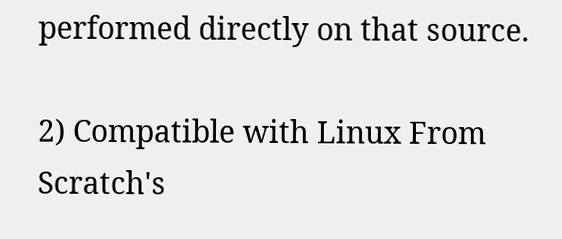performed directly on that source.

2) Compatible with Linux From Scratch's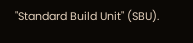"Standard Build Unit" (SBU).